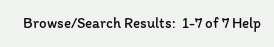Browse/Search Results:  1-7 of 7 Help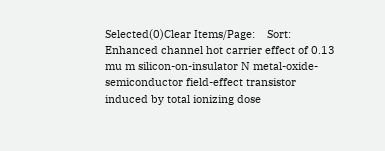Selected(0)Clear Items/Page:    Sort:
Enhanced channel hot carrier effect of 0.13 mu m silicon-on-insulator N metal-oxide-semiconductor field-effect transistor induced by total ionizing dose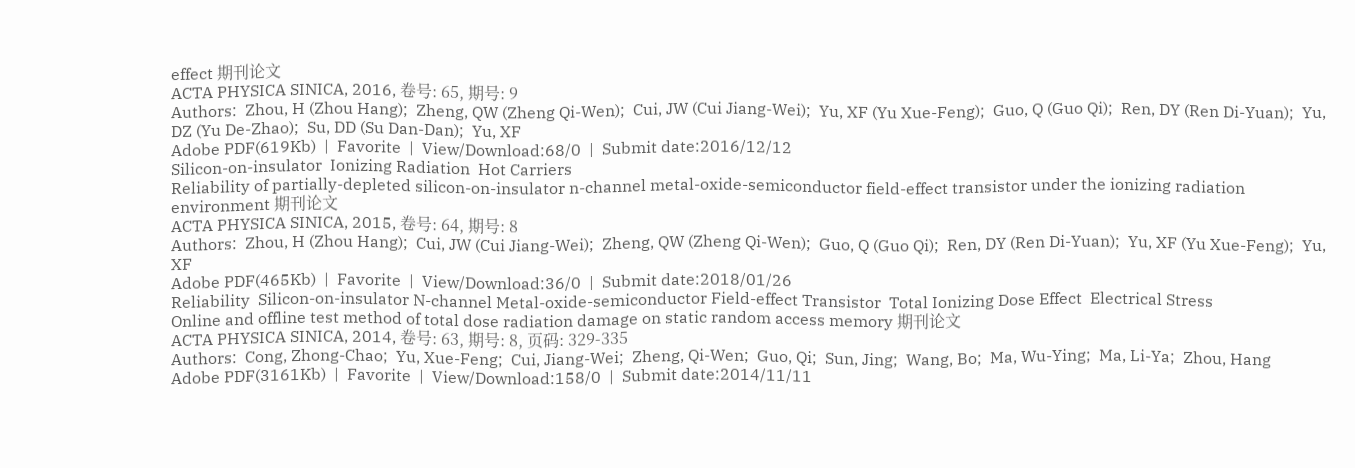effect 期刊论文
ACTA PHYSICA SINICA, 2016, 卷号: 65, 期号: 9
Authors:  Zhou, H (Zhou Hang);  Zheng, QW (Zheng Qi-Wen);  Cui, JW (Cui Jiang-Wei);  Yu, XF (Yu Xue-Feng);  Guo, Q (Guo Qi);  Ren, DY (Ren Di-Yuan);  Yu, DZ (Yu De-Zhao);  Su, DD (Su Dan-Dan);  Yu, XF
Adobe PDF(619Kb)  |  Favorite  |  View/Download:68/0  |  Submit date:2016/12/12
Silicon-on-insulator  Ionizing Radiation  Hot Carriers
Reliability of partially-depleted silicon-on-insulator n-channel metal-oxide-semiconductor field-effect transistor under the ionizing radiation environment 期刊论文
ACTA PHYSICA SINICA, 2015, 卷号: 64, 期号: 8
Authors:  Zhou, H (Zhou Hang);  Cui, JW (Cui Jiang-Wei);  Zheng, QW (Zheng Qi-Wen);  Guo, Q (Guo Qi);  Ren, DY (Ren Di-Yuan);  Yu, XF (Yu Xue-Feng);  Yu, XF
Adobe PDF(465Kb)  |  Favorite  |  View/Download:36/0  |  Submit date:2018/01/26
Reliability  Silicon-on-insulator N-channel Metal-oxide-semiconductor Field-effect Transistor  Total Ionizing Dose Effect  Electrical Stress
Online and offline test method of total dose radiation damage on static random access memory 期刊论文
ACTA PHYSICA SINICA, 2014, 卷号: 63, 期号: 8, 页码: 329-335
Authors:  Cong, Zhong-Chao;  Yu, Xue-Feng;  Cui, Jiang-Wei;  Zheng, Qi-Wen;  Guo, Qi;  Sun, Jing;  Wang, Bo;  Ma, Wu-Ying;  Ma, Li-Ya;  Zhou, Hang
Adobe PDF(3161Kb)  |  Favorite  |  View/Download:158/0  |  Submit date:2014/11/11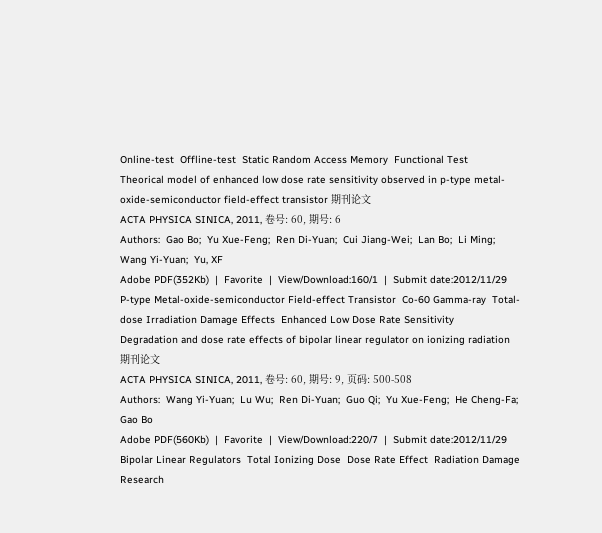Online-test  Offline-test  Static Random Access Memory  Functional Test
Theorical model of enhanced low dose rate sensitivity observed in p-type metal-oxide-semiconductor field-effect transistor 期刊论文
ACTA PHYSICA SINICA, 2011, 卷号: 60, 期号: 6
Authors:  Gao Bo;  Yu Xue-Feng;  Ren Di-Yuan;  Cui Jiang-Wei;  Lan Bo;  Li Ming;  Wang Yi-Yuan;  Yu, XF
Adobe PDF(352Kb)  |  Favorite  |  View/Download:160/1  |  Submit date:2012/11/29
P-type Metal-oxide-semiconductor Field-effect Transistor  Co-60 Gamma-ray  Total-dose Irradiation Damage Effects  Enhanced Low Dose Rate Sensitivity
Degradation and dose rate effects of bipolar linear regulator on ionizing radiation 期刊论文
ACTA PHYSICA SINICA, 2011, 卷号: 60, 期号: 9, 页码: 500-508
Authors:  Wang Yi-Yuan;  Lu Wu;  Ren Di-Yuan;  Guo Qi;  Yu Xue-Feng;  He Cheng-Fa;  Gao Bo
Adobe PDF(560Kb)  |  Favorite  |  View/Download:220/7  |  Submit date:2012/11/29
Bipolar Linear Regulators  Total Ionizing Dose  Dose Rate Effect  Radiation Damage
Research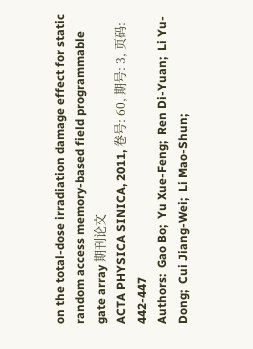on the total-dose irradiation damage effect for static random access memory-based field programmable gate array 期刊论文
ACTA PHYSICA SINICA, 2011, 卷号: 60, 期号: 3, 页码: 442-447
Authors:  Gao Bo;  Yu Xue-Feng;  Ren Di-Yuan;  Li Yu-Dong;  Cui Jiang-Wei;  Li Mao-Shun;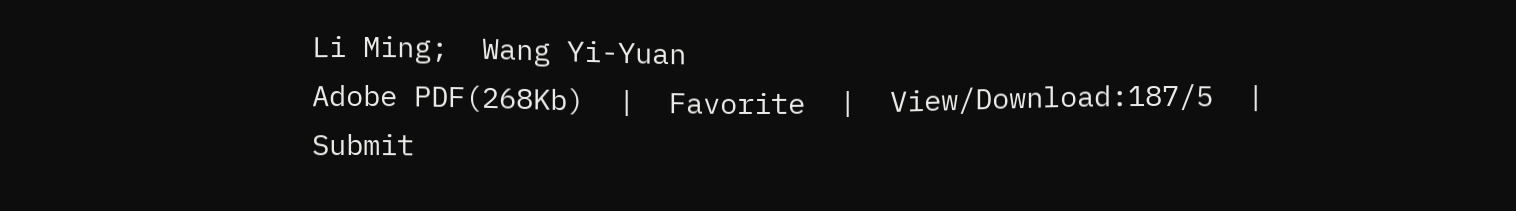Li Ming;  Wang Yi-Yuan
Adobe PDF(268Kb)  |  Favorite  |  View/Download:187/5  |  Submit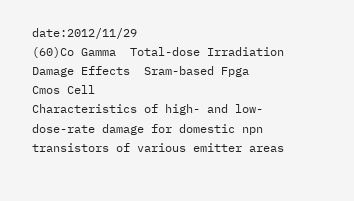date:2012/11/29
(60)Co Gamma  Total-dose Irradiation Damage Effects  Sram-based Fpga  Cmos Cell
Characteristics of high- and low-dose-rate damage for domestic npn transistors of various emitter areas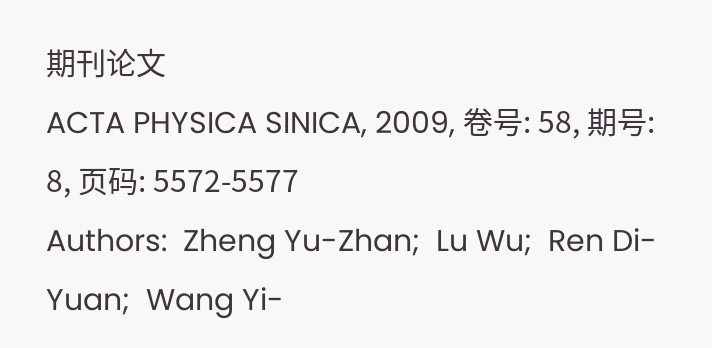期刊论文
ACTA PHYSICA SINICA, 2009, 卷号: 58, 期号: 8, 页码: 5572-5577
Authors:  Zheng Yu-Zhan;  Lu Wu;  Ren Di-Yuan;  Wang Yi-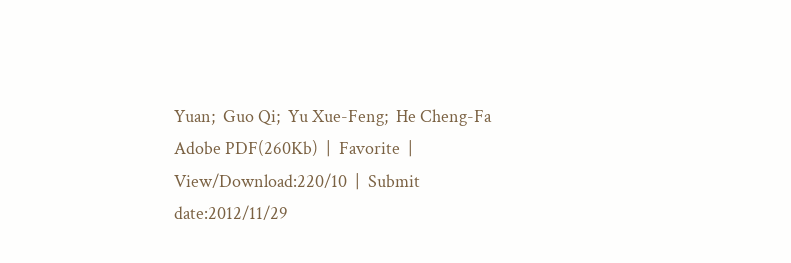Yuan;  Guo Qi;  Yu Xue-Feng;  He Cheng-Fa
Adobe PDF(260Kb)  |  Favorite  |  View/Download:220/10  |  Submit date:2012/11/29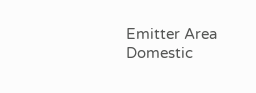Emitter Area  Domestic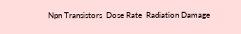Npn Transistors  Dose Rate  Radiation Damage